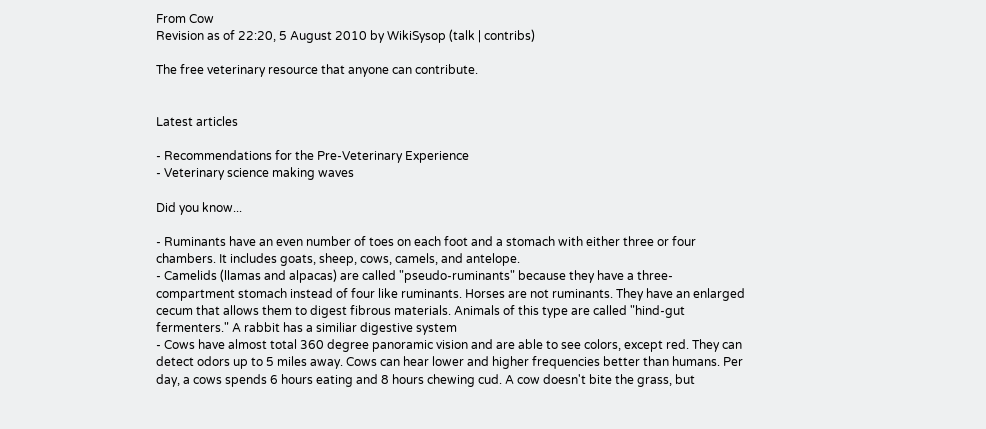From Cow
Revision as of 22:20, 5 August 2010 by WikiSysop (talk | contribs)

The free veterinary resource that anyone can contribute.


Latest articles

- Recommendations for the Pre-Veterinary Experience
- Veterinary science making waves

Did you know...

- Ruminants have an even number of toes on each foot and a stomach with either three or four chambers. It includes goats, sheep, cows, camels, and antelope.
- Camelids (llamas and alpacas) are called "pseudo-ruminants" because they have a three-compartment stomach instead of four like ruminants. Horses are not ruminants. They have an enlarged cecum that allows them to digest fibrous materials. Animals of this type are called "hind-gut fermenters." A rabbit has a similiar digestive system
- Cows have almost total 360 degree panoramic vision and are able to see colors, except red. They can detect odors up to 5 miles away. Cows can hear lower and higher frequencies better than humans. Per day, a cows spends 6 hours eating and 8 hours chewing cud. A cow doesn't bite the grass, but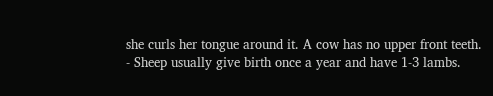she curls her tongue around it. A cow has no upper front teeth.
- Sheep usually give birth once a year and have 1-3 lambs.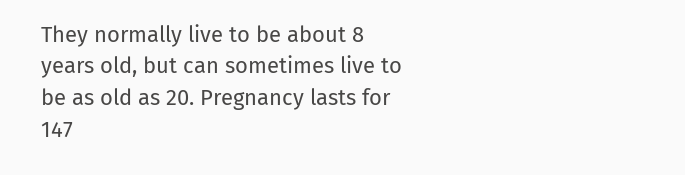They normally live to be about 8 years old, but can sometimes live to be as old as 20. Pregnancy lasts for 147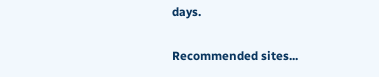days.

Recommended sites...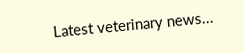Latest veterinary news...